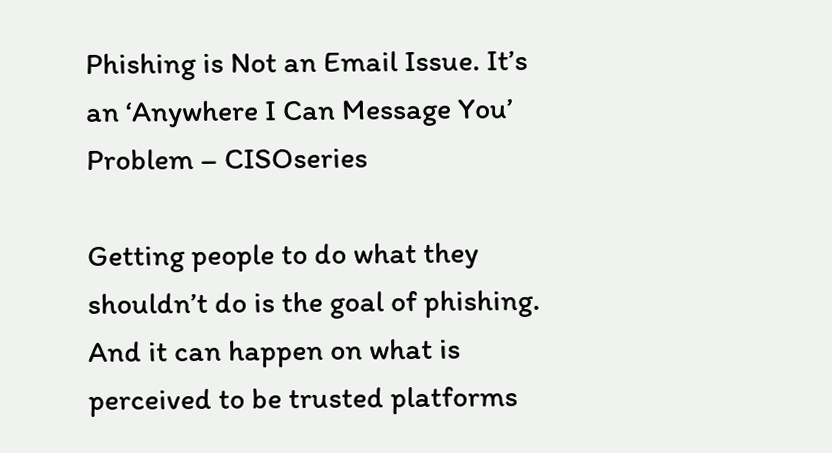Phishing is Not an Email Issue. It’s an ‘Anywhere I Can Message You’ Problem – CISOseries

Getting people to do what they shouldn’t do is the goal of phishing. And it can happen on what is perceived to be trusted platforms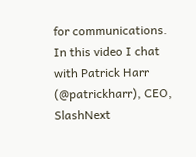for communications. In this video I chat with Patrick Harr (@patrickharr), CEO, SlashNext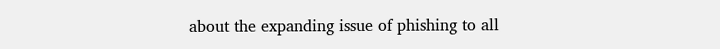about the expanding issue of phishing to all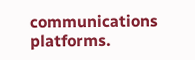communications platforms.